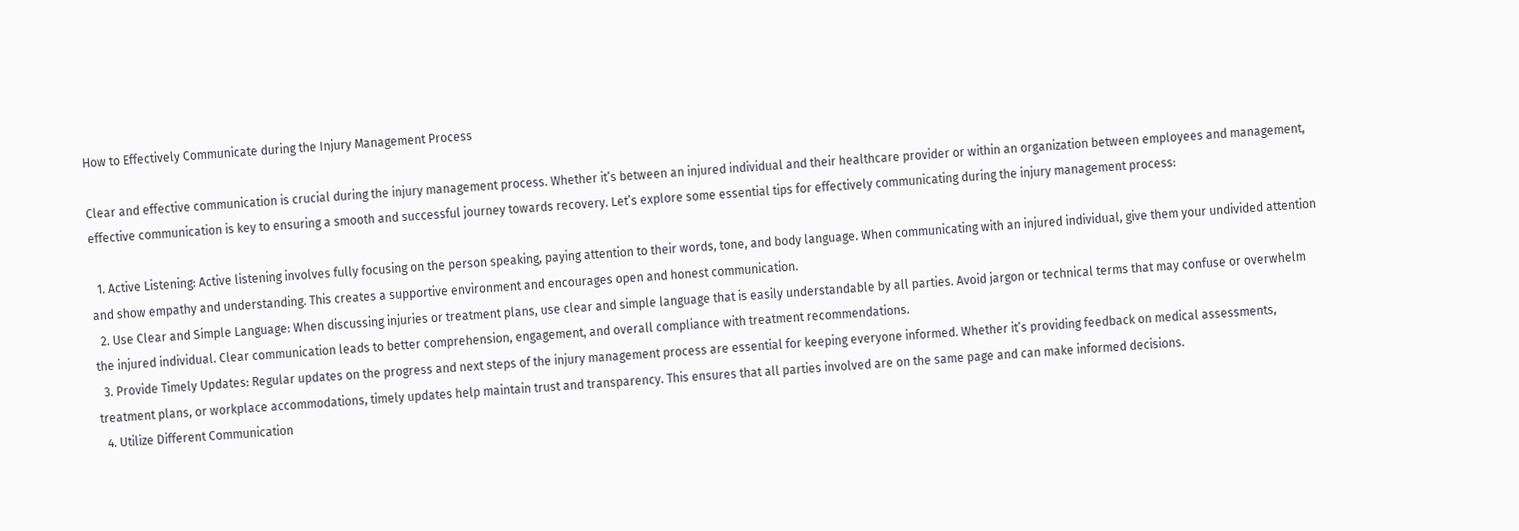How to Effectively Communicate during the Injury Management Process

Clear and effective communication is crucial during the injury management process. Whether it’s between an injured individual and their healthcare provider or within an organization between employees and management, effective communication is key to ensuring a smooth and successful journey towards recovery. Let’s explore some essential tips for effectively communicating during the injury management process:

  1. Active Listening: Active listening involves fully focusing on the person speaking, paying attention to their words, tone, and body language. When communicating with an injured individual, give them your undivided attention and show empathy and understanding. This creates a supportive environment and encourages open and honest communication.
  2. Use Clear and Simple Language: When discussing injuries or treatment plans, use clear and simple language that is easily understandable by all parties. Avoid jargon or technical terms that may confuse or overwhelm the injured individual. Clear communication leads to better comprehension, engagement, and overall compliance with treatment recommendations.
  3. Provide Timely Updates: Regular updates on the progress and next steps of the injury management process are essential for keeping everyone informed. Whether it’s providing feedback on medical assessments, treatment plans, or workplace accommodations, timely updates help maintain trust and transparency. This ensures that all parties involved are on the same page and can make informed decisions.
  4. Utilize Different Communication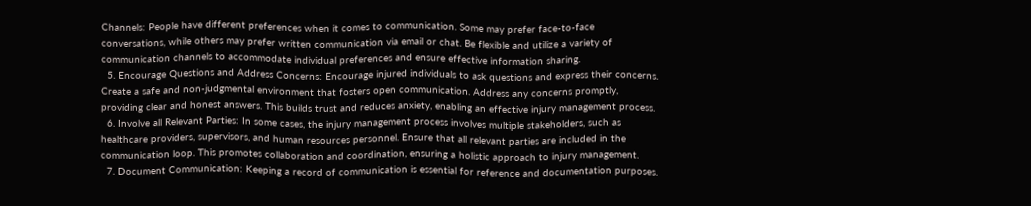Channels: People have different preferences when it comes to communication. Some may prefer face-to-face conversations, while others may prefer written communication via email or chat. Be flexible and utilize a variety of communication channels to accommodate individual preferences and ensure effective information sharing.
  5. Encourage Questions and Address Concerns: Encourage injured individuals to ask questions and express their concerns. Create a safe and non-judgmental environment that fosters open communication. Address any concerns promptly, providing clear and honest answers. This builds trust and reduces anxiety, enabling an effective injury management process.
  6. Involve all Relevant Parties: In some cases, the injury management process involves multiple stakeholders, such as healthcare providers, supervisors, and human resources personnel. Ensure that all relevant parties are included in the communication loop. This promotes collaboration and coordination, ensuring a holistic approach to injury management.
  7. Document Communication: Keeping a record of communication is essential for reference and documentation purposes.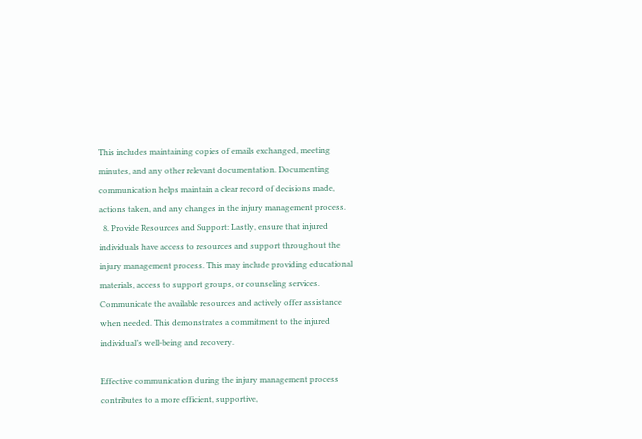This includes maintaining copies of emails exchanged, meeting minutes, and any other relevant documentation. Documenting communication helps maintain a clear record of decisions made, actions taken, and any changes in the injury management process.
  8. Provide Resources and Support: Lastly, ensure that injured individuals have access to resources and support throughout the injury management process. This may include providing educational materials, access to support groups, or counseling services. Communicate the available resources and actively offer assistance when needed. This demonstrates a commitment to the injured individual’s well-being and recovery.

Effective communication during the injury management process contributes to a more efficient, supportive,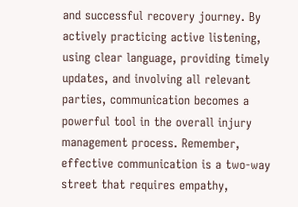and successful recovery journey. By actively practicing active listening, using clear language, providing timely updates, and involving all relevant parties, communication becomes a powerful tool in the overall injury management process. Remember, effective communication is a two-way street that requires empathy,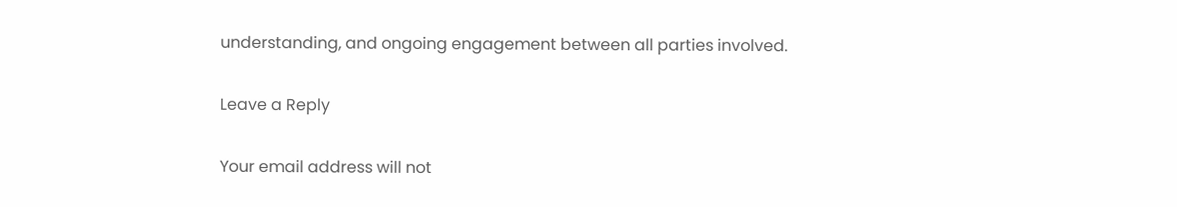understanding, and ongoing engagement between all parties involved.

Leave a Reply

Your email address will not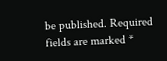be published. Required fields are marked *